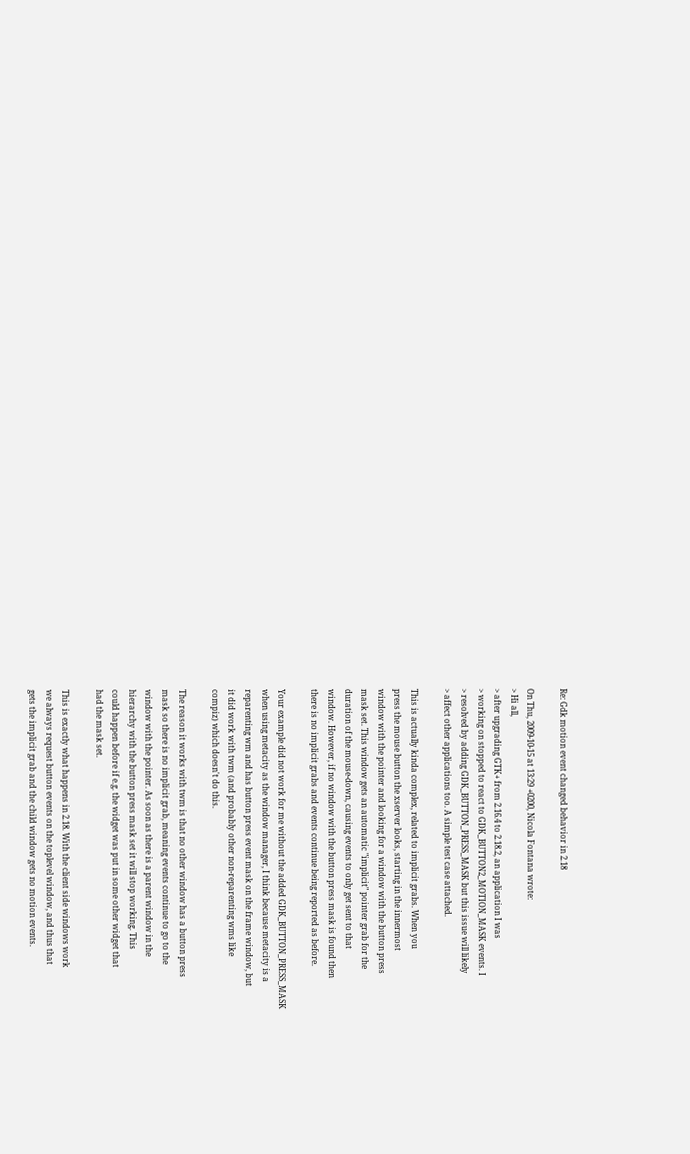Re: Gdk motion event changed behavior in 2.18

On Thu, 2009-10-15 at 13:29 +0200, Nicola Fontana wrote:
> Hi all,
> after upgrading GTK+ from 2.16.4 to 2.18.2, an application I was
> working on stopped to react to GDK_BUTTON2_MOTION_MASK events. I
> resolved by adding GDK_BUTTON_PRESS_MASK but this issue will likely
> affect other applications too. A simple test case attached.

This is actually kinda complex, related to implicit grabs. When you
press the mouse button the xserver looks, starting in the innermost
window with the pointer and looking for a window with the button press
mask set. This window gets an automatic "implicit" pointer grab for the
duration of the mouse-down, causing events to only get sent to that
window. However, if no window with the button press mask is found then
there is no implicit grabs and events continue being reported as before.

Your example did not work for me without the added GDK_BUTTON_PRESS_MASK
when using metacity as the window manager, I think because metacity is a
reparenting wm and has button press event mask on the frame window, but
it did work with twm (and probably other non-reparenting wms like
compiz) which doesn't do this.

The reason it works with twm is that no other window has a button press
mask so there is no implicit grab, meaning events continue to go to the
window with the pointer. As soon as there is a parent window in the
hierarchy with the button press mask set it will stop working. This
could happen before if e.g. the widget was put in some other widget that
had the mask set.

This is exactly what happens in 2.18. With the client side windows work
we always request button events on the toplevel window, and thus that
gets the implicit grab and the child window gets no motion events.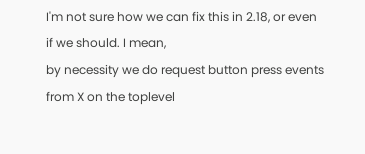I'm not sure how we can fix this in 2.18, or even if we should. I mean,
by necessity we do request button press events from X on the toplevel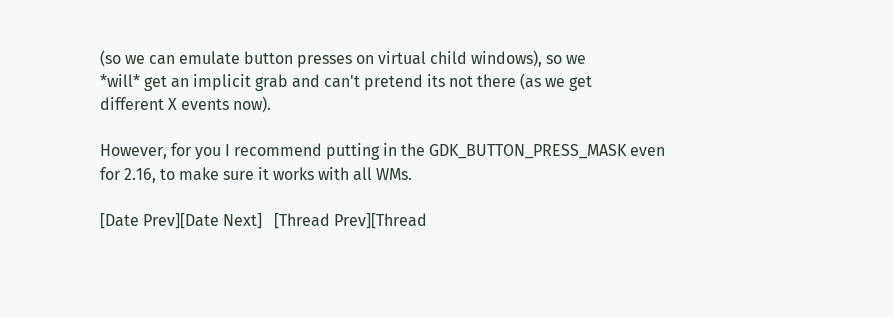(so we can emulate button presses on virtual child windows), so we
*will* get an implicit grab and can't pretend its not there (as we get
different X events now).

However, for you I recommend putting in the GDK_BUTTON_PRESS_MASK even
for 2.16, to make sure it works with all WMs.

[Date Prev][Date Next]   [Thread Prev][Thread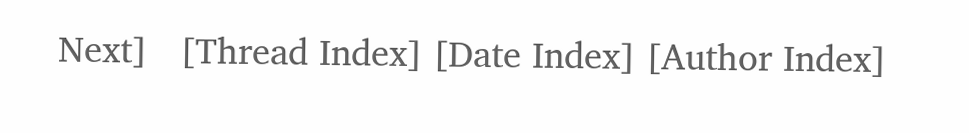Next]   [Thread Index] [Date Index] [Author Index]